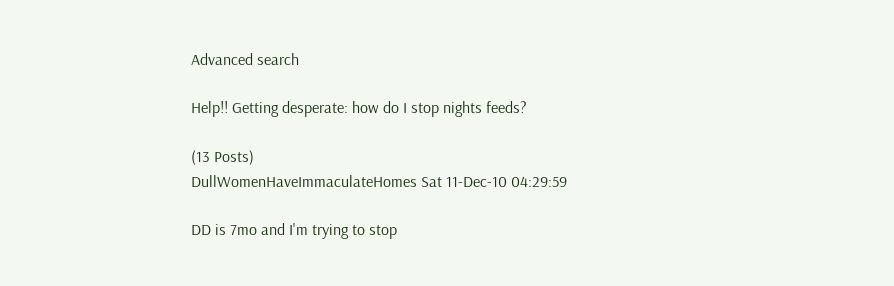Advanced search

Help!! Getting desperate: how do I stop nights feeds?

(13 Posts)
DullWomenHaveImmaculateHomes Sat 11-Dec-10 04:29:59

DD is 7mo and I'm trying to stop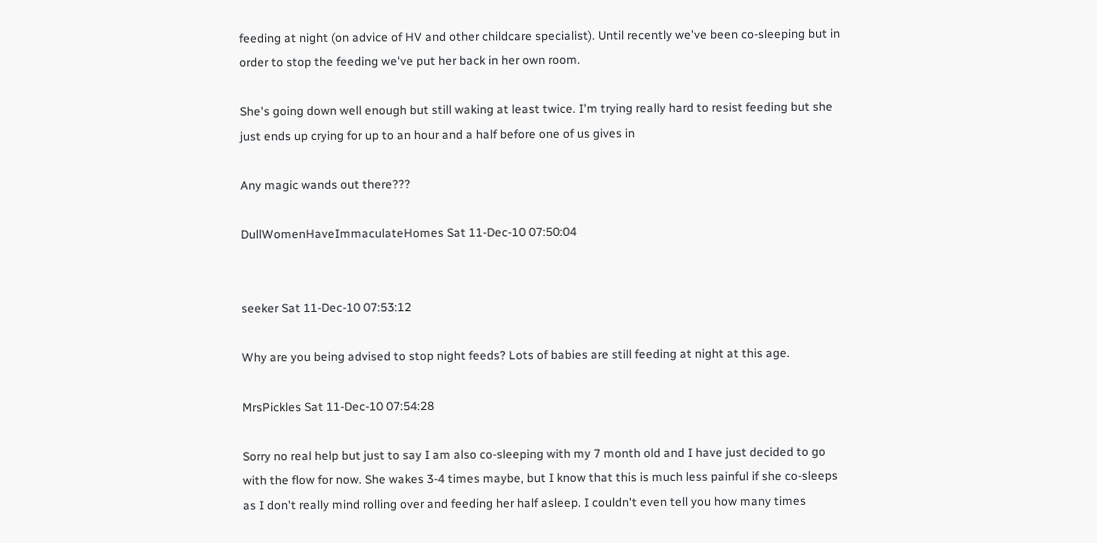feeding at night (on advice of HV and other childcare specialist). Until recently we've been co-sleeping but in order to stop the feeding we've put her back in her own room.

She's going down well enough but still waking at least twice. I'm trying really hard to resist feeding but she just ends up crying for up to an hour and a half before one of us gives in

Any magic wands out there???

DullWomenHaveImmaculateHomes Sat 11-Dec-10 07:50:04


seeker Sat 11-Dec-10 07:53:12

Why are you being advised to stop night feeds? Lots of babies are still feeding at night at this age.

MrsPickles Sat 11-Dec-10 07:54:28

Sorry no real help but just to say I am also co-sleeping with my 7 month old and I have just decided to go with the flow for now. She wakes 3-4 times maybe, but I know that this is much less painful if she co-sleeps as I don't really mind rolling over and feeding her half asleep. I couldn't even tell you how many times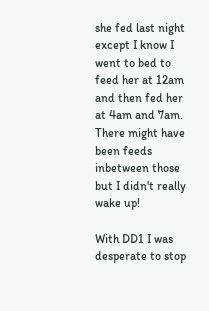she fed last night except I know I went to bed to feed her at 12am and then fed her at 4am and 7am. There might have been feeds inbetween those but I didn't really wake up!

With DD1 I was desperate to stop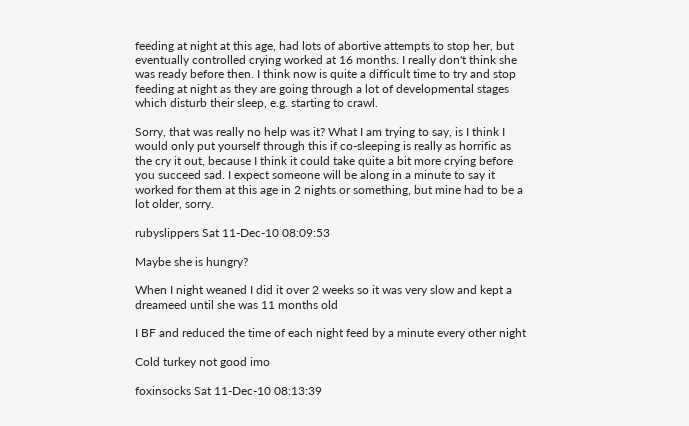feeding at night at this age, had lots of abortive attempts to stop her, but eventually controlled crying worked at 16 months. I really don't think she was ready before then. I think now is quite a difficult time to try and stop feeding at night as they are going through a lot of developmental stages which disturb their sleep, e.g. starting to crawl.

Sorry, that was really no help was it? What I am trying to say, is I think I would only put yourself through this if co-sleeping is really as horrific as the cry it out, because I think it could take quite a bit more crying before you succeed sad. I expect someone will be along in a minute to say it worked for them at this age in 2 nights or something, but mine had to be a lot older, sorry.

rubyslippers Sat 11-Dec-10 08:09:53

Maybe she is hungry?

When I night weaned I did it over 2 weeks so it was very slow and kept a dreameed until she was 11 months old

I BF and reduced the time of each night feed by a minute every other night

Cold turkey not good imo

foxinsocks Sat 11-Dec-10 08:13:39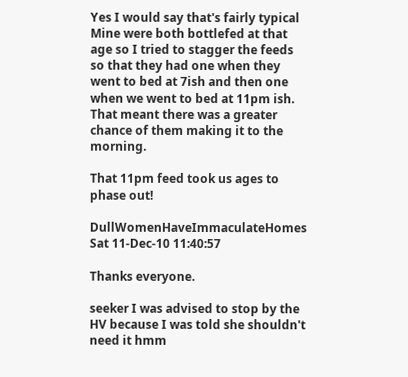Yes I would say that's fairly typical
Mine were both bottlefed at that age so I tried to stagger the feeds so that they had one when they went to bed at 7ish and then one when we went to bed at 11pm ish. That meant there was a greater chance of them making it to the morning.

That 11pm feed took us ages to phase out!

DullWomenHaveImmaculateHomes Sat 11-Dec-10 11:40:57

Thanks everyone.

seeker I was advised to stop by the HV because I was told she shouldn't need it hmm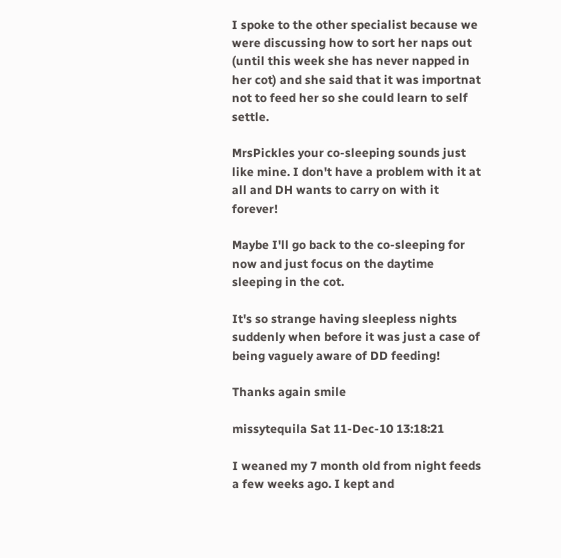I spoke to the other specialist because we were discussing how to sort her naps out (until this week she has never napped in her cot) and she said that it was importnat not to feed her so she could learn to self settle.

MrsPickles your co-sleeping sounds just like mine. I don't have a problem with it at all and DH wants to carry on with it forever!

Maybe I'll go back to the co-sleeping for now and just focus on the daytime sleeping in the cot.

It's so strange having sleepless nights suddenly when before it was just a case of being vaguely aware of DD feeding!

Thanks again smile

missytequila Sat 11-Dec-10 13:18:21

I weaned my 7 month old from night feeds a few weeks ago. I kept and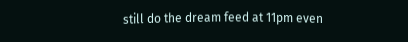still do the dream feed at 11pm even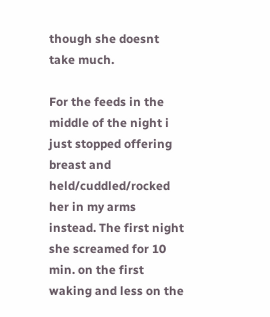though she doesnt take much.

For the feeds in the middle of the night i just stopped offering breast and held/cuddled/rocked her in my arms instead. The first night she screamed for 10 min. on the first waking and less on the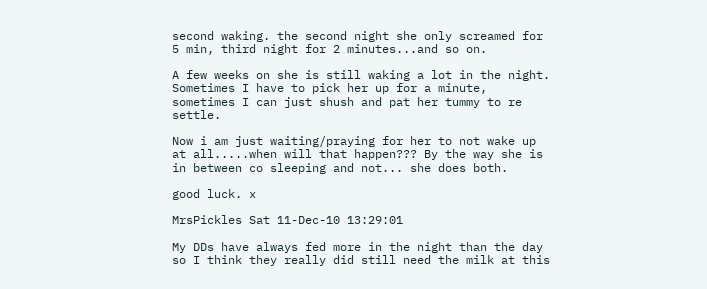second waking. the second night she only screamed for 5 min, third night for 2 minutes...and so on.

A few weeks on she is still waking a lot in the night. Sometimes I have to pick her up for a minute, sometimes I can just shush and pat her tummy to re settle.

Now i am just waiting/praying for her to not wake up at all.....when will that happen??? By the way she is in between co sleeping and not... she does both.

good luck. x

MrsPickles Sat 11-Dec-10 13:29:01

My DDs have always fed more in the night than the day so I think they really did still need the milk at this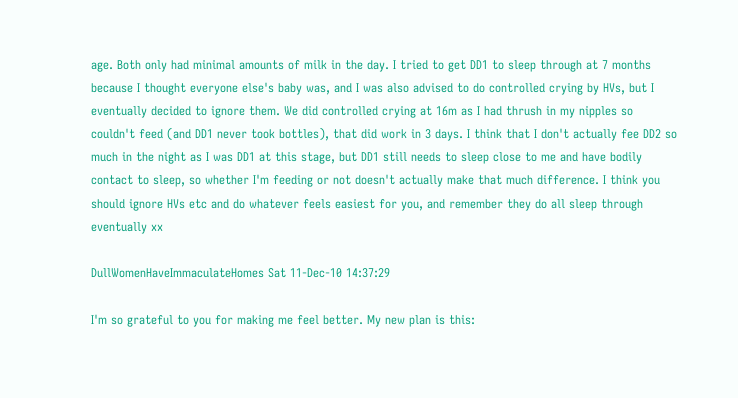age. Both only had minimal amounts of milk in the day. I tried to get DD1 to sleep through at 7 months because I thought everyone else's baby was, and I was also advised to do controlled crying by HVs, but I eventually decided to ignore them. We did controlled crying at 16m as I had thrush in my nipples so couldn't feed (and DD1 never took bottles), that did work in 3 days. I think that I don't actually fee DD2 so much in the night as I was DD1 at this stage, but DD1 still needs to sleep close to me and have bodily contact to sleep, so whether I'm feeding or not doesn't actually make that much difference. I think you should ignore HVs etc and do whatever feels easiest for you, and remember they do all sleep through eventually xx

DullWomenHaveImmaculateHomes Sat 11-Dec-10 14:37:29

I'm so grateful to you for making me feel better. My new plan is this: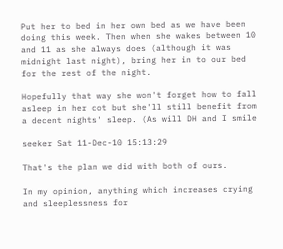Put her to bed in her own bed as we have been doing this week. Then when she wakes between 10 and 11 as she always does (although it was midnight last night), bring her in to our bed for the rest of the night.

Hopefully that way she won't forget how to fall asleep in her cot but she'll still benefit from a decent nights' sleep. (As will DH and I smile

seeker Sat 11-Dec-10 15:13:29

That's the plan we did with both of ours.

In my opinion, anything which increases crying and sleeplessness for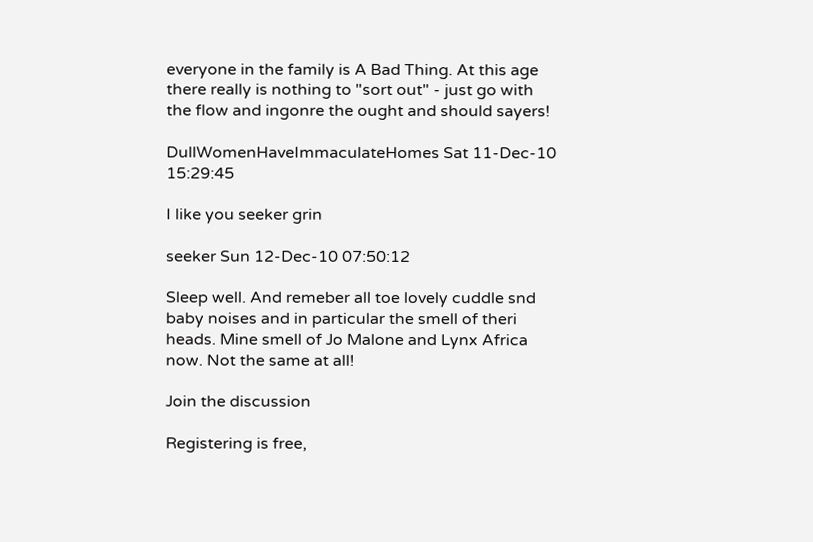everyone in the family is A Bad Thing. At this age there really is nothing to "sort out" - just go with the flow and ingonre the ought and should sayers!

DullWomenHaveImmaculateHomes Sat 11-Dec-10 15:29:45

I like you seeker grin

seeker Sun 12-Dec-10 07:50:12

Sleep well. And remeber all toe lovely cuddle snd baby noises and in particular the smell of theri heads. Mine smell of Jo Malone and Lynx Africa now. Not the same at all!

Join the discussion

Registering is free,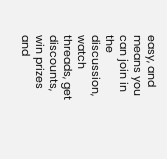easy, and means you can join in the discussion, watch threads, get discounts, win prizes and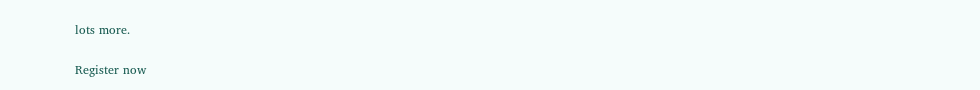lots more.

Register now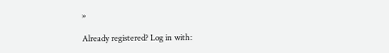»

Already registered? Log in with: